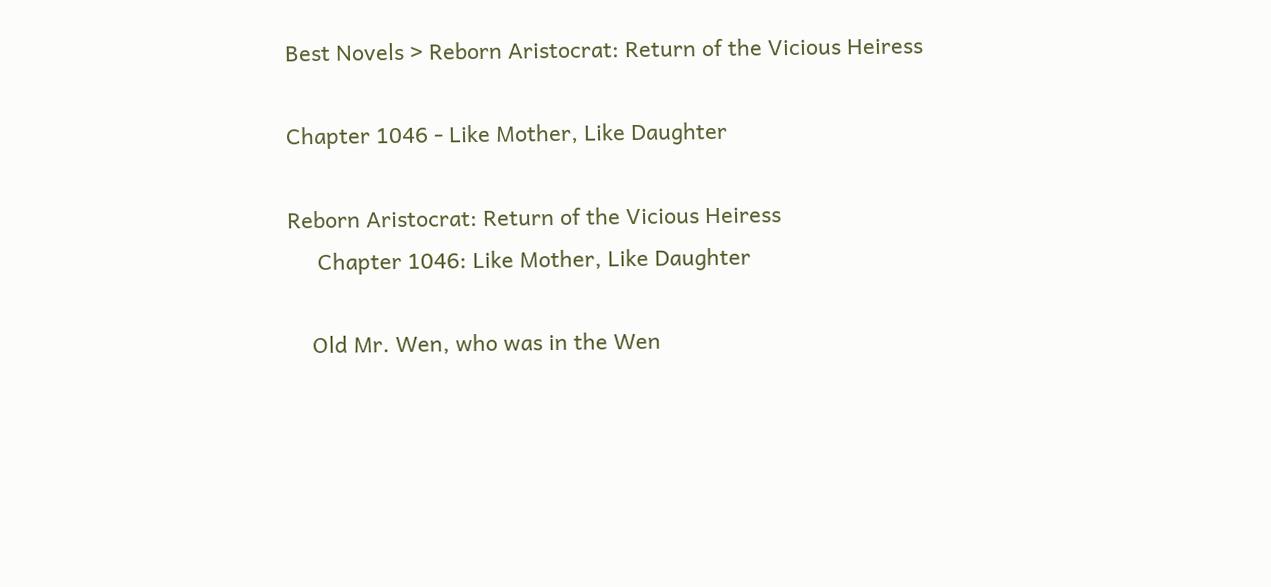Best Novels > Reborn Aristocrat: Return of the Vicious Heiress

Chapter 1046 - Like Mother, Like Daughter

Reborn Aristocrat: Return of the Vicious Heiress
     Chapter 1046: Like Mother, Like Daughter

    Old Mr. Wen, who was in the Wen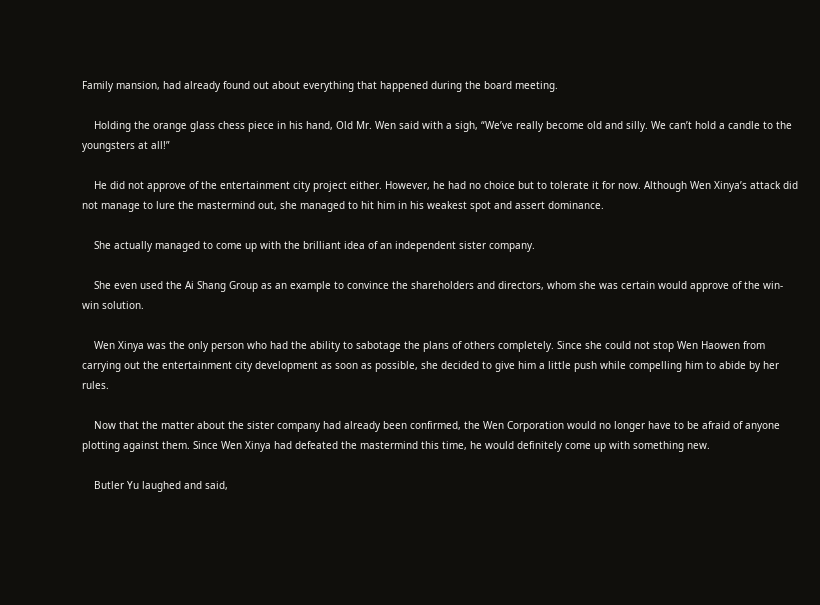Family mansion, had already found out about everything that happened during the board meeting.

    Holding the orange glass chess piece in his hand, Old Mr. Wen said with a sigh, “We’ve really become old and silly. We can’t hold a candle to the youngsters at all!”

    He did not approve of the entertainment city project either. However, he had no choice but to tolerate it for now. Although Wen Xinya’s attack did not manage to lure the mastermind out, she managed to hit him in his weakest spot and assert dominance.

    She actually managed to come up with the brilliant idea of an independent sister company.

    She even used the Ai Shang Group as an example to convince the shareholders and directors, whom she was certain would approve of the win-win solution.

    Wen Xinya was the only person who had the ability to sabotage the plans of others completely. Since she could not stop Wen Haowen from carrying out the entertainment city development as soon as possible, she decided to give him a little push while compelling him to abide by her rules.

    Now that the matter about the sister company had already been confirmed, the Wen Corporation would no longer have to be afraid of anyone plotting against them. Since Wen Xinya had defeated the mastermind this time, he would definitely come up with something new.

    Butler Yu laughed and said,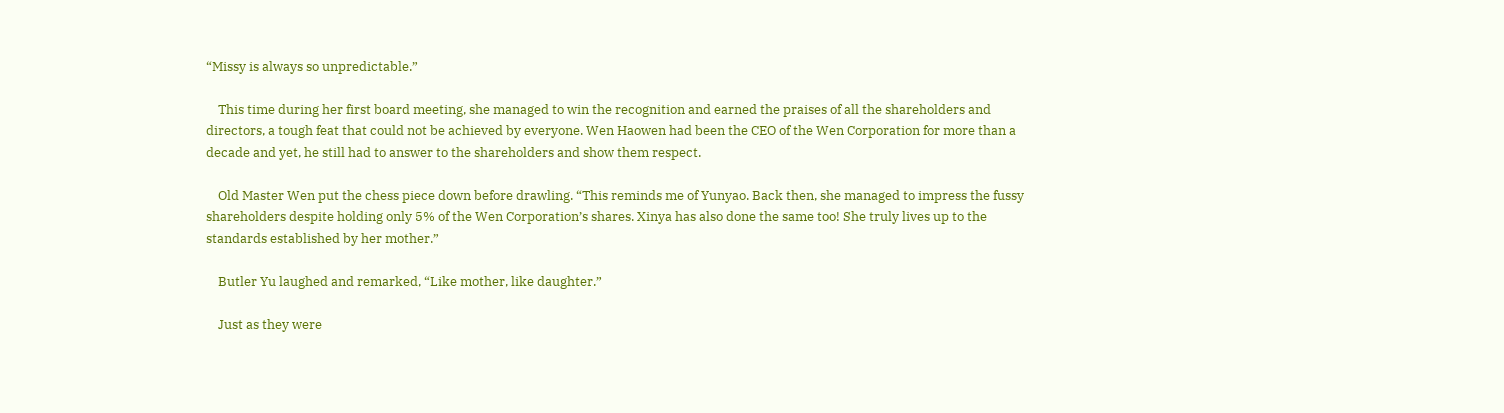“Missy is always so unpredictable.”

    This time during her first board meeting, she managed to win the recognition and earned the praises of all the shareholders and directors, a tough feat that could not be achieved by everyone. Wen Haowen had been the CEO of the Wen Corporation for more than a decade and yet, he still had to answer to the shareholders and show them respect.

    Old Master Wen put the chess piece down before drawling. “This reminds me of Yunyao. Back then, she managed to impress the fussy shareholders despite holding only 5% of the Wen Corporation’s shares. Xinya has also done the same too! She truly lives up to the standards established by her mother.”

    Butler Yu laughed and remarked, “Like mother, like daughter.”

    Just as they were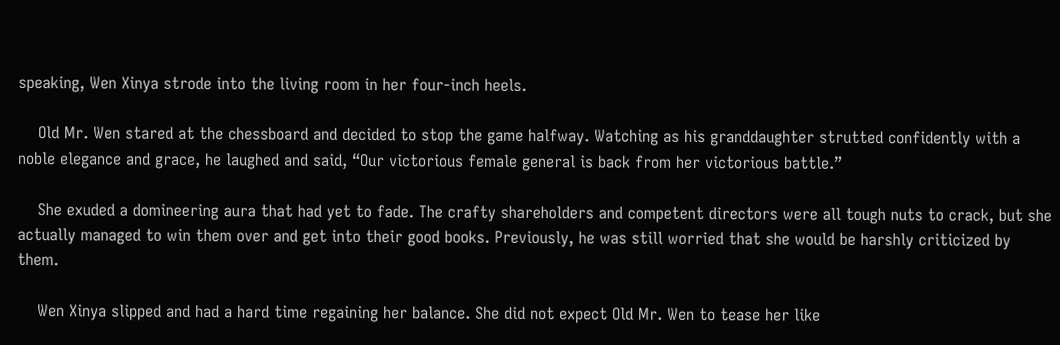speaking, Wen Xinya strode into the living room in her four-inch heels.

    Old Mr. Wen stared at the chessboard and decided to stop the game halfway. Watching as his granddaughter strutted confidently with a noble elegance and grace, he laughed and said, “Our victorious female general is back from her victorious battle.”

    She exuded a domineering aura that had yet to fade. The crafty shareholders and competent directors were all tough nuts to crack, but she actually managed to win them over and get into their good books. Previously, he was still worried that she would be harshly criticized by them.

    Wen Xinya slipped and had a hard time regaining her balance. She did not expect Old Mr. Wen to tease her like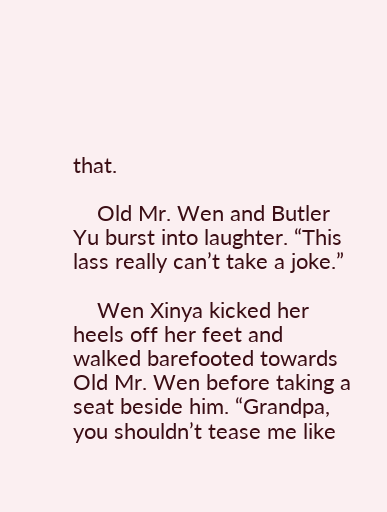that.

    Old Mr. Wen and Butler Yu burst into laughter. “This lass really can’t take a joke.”

    Wen Xinya kicked her heels off her feet and walked barefooted towards Old Mr. Wen before taking a seat beside him. “Grandpa, you shouldn’t tease me like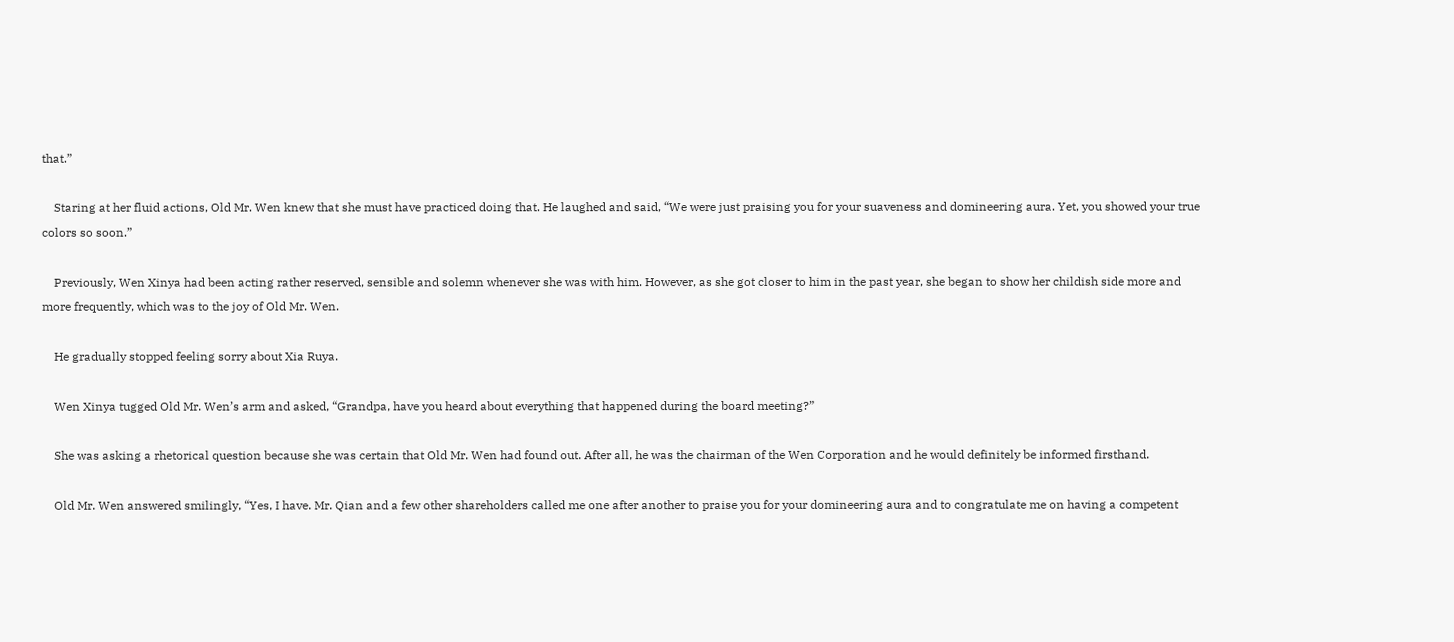that.”

    Staring at her fluid actions, Old Mr. Wen knew that she must have practiced doing that. He laughed and said, “We were just praising you for your suaveness and domineering aura. Yet, you showed your true colors so soon.”

    Previously, Wen Xinya had been acting rather reserved, sensible and solemn whenever she was with him. However, as she got closer to him in the past year, she began to show her childish side more and more frequently, which was to the joy of Old Mr. Wen.

    He gradually stopped feeling sorry about Xia Ruya.

    Wen Xinya tugged Old Mr. Wen’s arm and asked, “Grandpa, have you heard about everything that happened during the board meeting?”

    She was asking a rhetorical question because she was certain that Old Mr. Wen had found out. After all, he was the chairman of the Wen Corporation and he would definitely be informed firsthand.

    Old Mr. Wen answered smilingly, “Yes, I have. Mr. Qian and a few other shareholders called me one after another to praise you for your domineering aura and to congratulate me on having a competent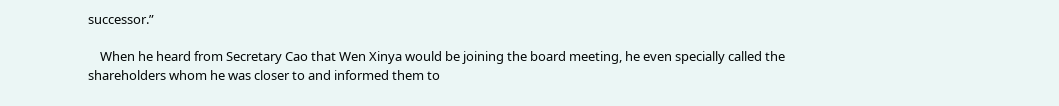successor.”

    When he heard from Secretary Cao that Wen Xinya would be joining the board meeting, he even specially called the shareholders whom he was closer to and informed them to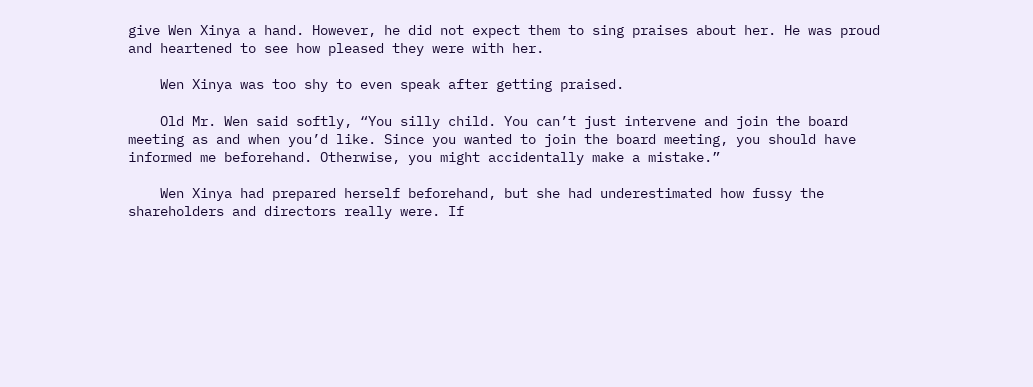give Wen Xinya a hand. However, he did not expect them to sing praises about her. He was proud and heartened to see how pleased they were with her.

    Wen Xinya was too shy to even speak after getting praised.

    Old Mr. Wen said softly, “You silly child. You can’t just intervene and join the board meeting as and when you’d like. Since you wanted to join the board meeting, you should have informed me beforehand. Otherwise, you might accidentally make a mistake.”

    Wen Xinya had prepared herself beforehand, but she had underestimated how fussy the shareholders and directors really were. If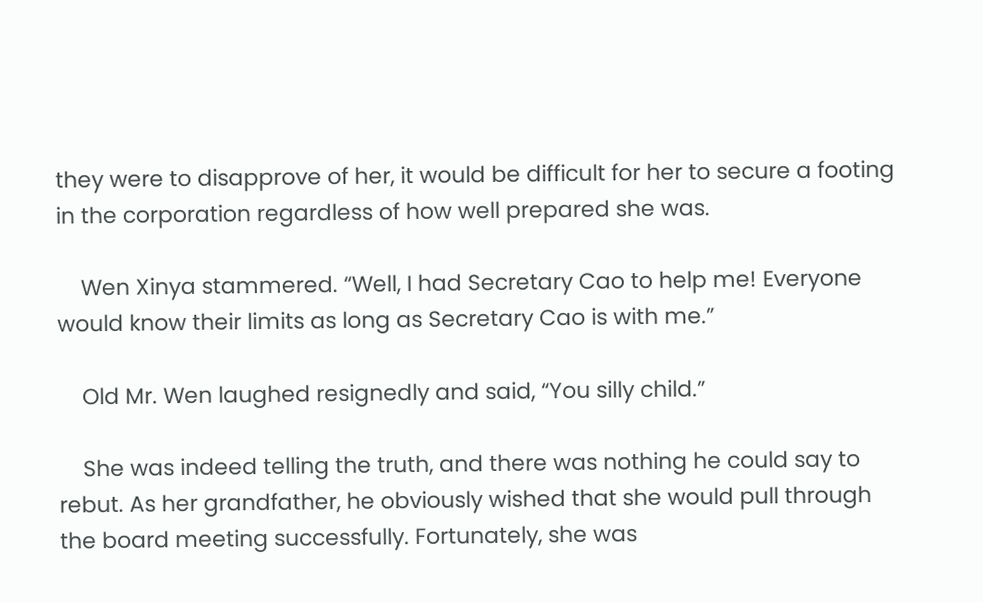they were to disapprove of her, it would be difficult for her to secure a footing in the corporation regardless of how well prepared she was.

    Wen Xinya stammered. “Well, I had Secretary Cao to help me! Everyone would know their limits as long as Secretary Cao is with me.”

    Old Mr. Wen laughed resignedly and said, “You silly child.”

    She was indeed telling the truth, and there was nothing he could say to rebut. As her grandfather, he obviously wished that she would pull through the board meeting successfully. Fortunately, she was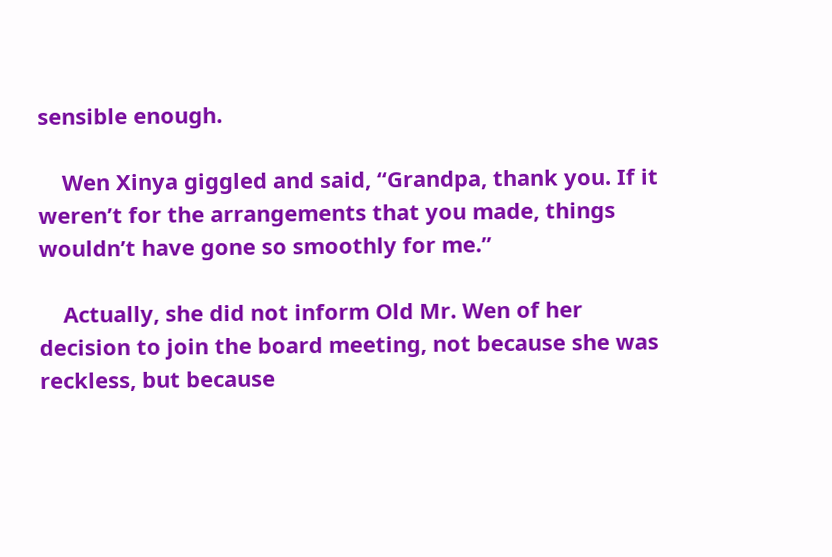sensible enough.

    Wen Xinya giggled and said, “Grandpa, thank you. If it weren’t for the arrangements that you made, things wouldn’t have gone so smoothly for me.”

    Actually, she did not inform Old Mr. Wen of her decision to join the board meeting, not because she was reckless, but because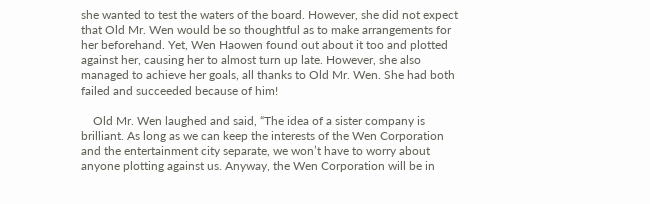she wanted to test the waters of the board. However, she did not expect that Old Mr. Wen would be so thoughtful as to make arrangements for her beforehand. Yet, Wen Haowen found out about it too and plotted against her, causing her to almost turn up late. However, she also managed to achieve her goals, all thanks to Old Mr. Wen. She had both failed and succeeded because of him!

    Old Mr. Wen laughed and said, “The idea of a sister company is brilliant. As long as we can keep the interests of the Wen Corporation and the entertainment city separate, we won’t have to worry about anyone plotting against us. Anyway, the Wen Corporation will be in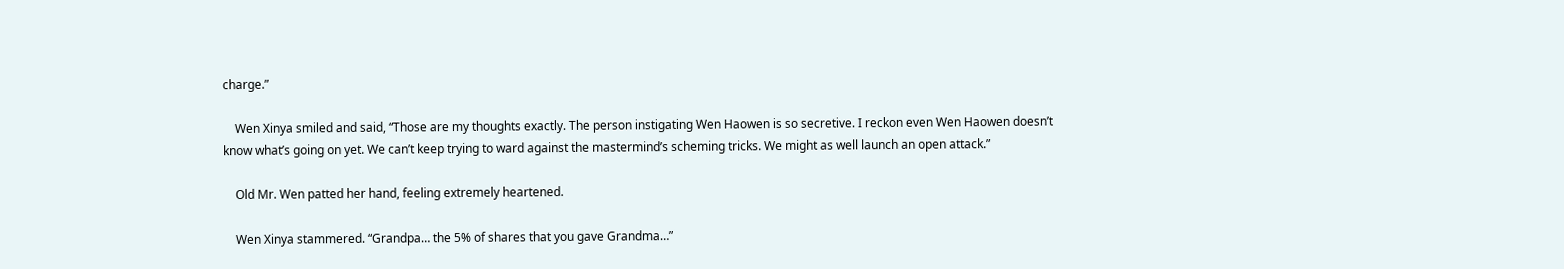charge.”

    Wen Xinya smiled and said, “Those are my thoughts exactly. The person instigating Wen Haowen is so secretive. I reckon even Wen Haowen doesn’t know what’s going on yet. We can’t keep trying to ward against the mastermind’s scheming tricks. We might as well launch an open attack.”

    Old Mr. Wen patted her hand, feeling extremely heartened.

    Wen Xinya stammered. “Grandpa… the 5% of shares that you gave Grandma…”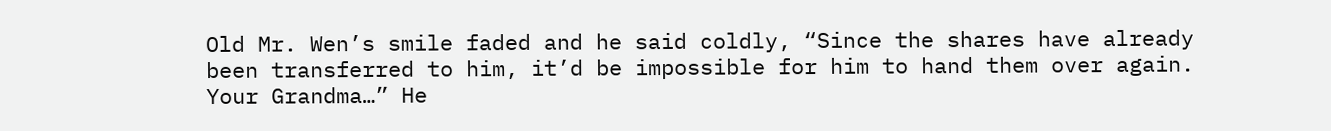Old Mr. Wen’s smile faded and he said coldly, “Since the shares have already been transferred to him, it’d be impossible for him to hand them over again. Your Grandma…” He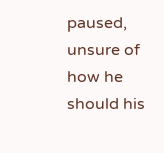paused, unsure of how he should his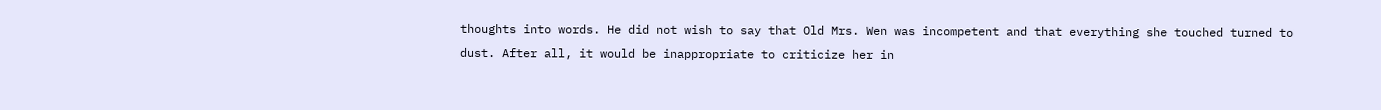thoughts into words. He did not wish to say that Old Mrs. Wen was incompetent and that everything she touched turned to dust. After all, it would be inappropriate to criticize her in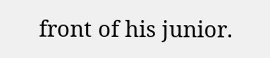front of his junior.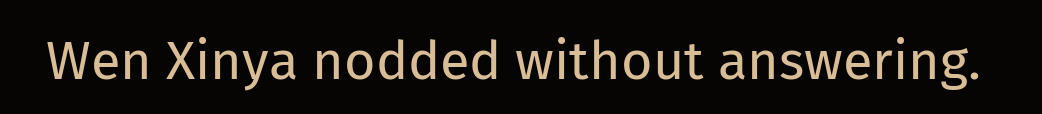Wen Xinya nodded without answering.